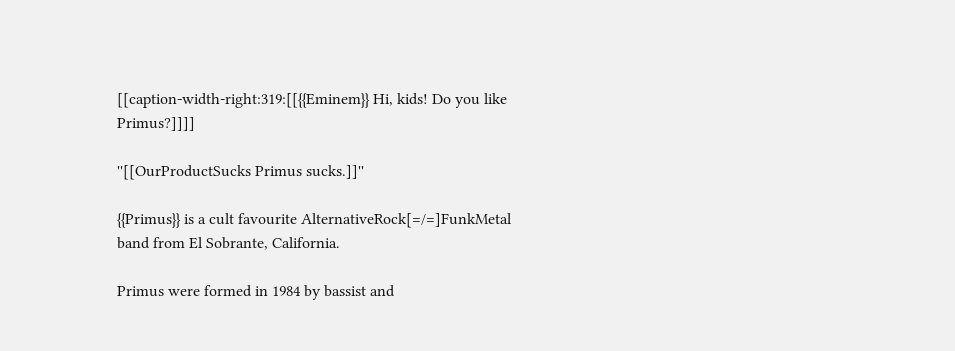[[caption-width-right:319:[[{{Eminem}} Hi, kids! Do you like Primus?]]]]

''[[OurProductSucks Primus sucks.]]''

{{Primus}} is a cult favourite AlternativeRock[=/=]FunkMetal band from El Sobrante, California.

Primus were formed in 1984 by bassist and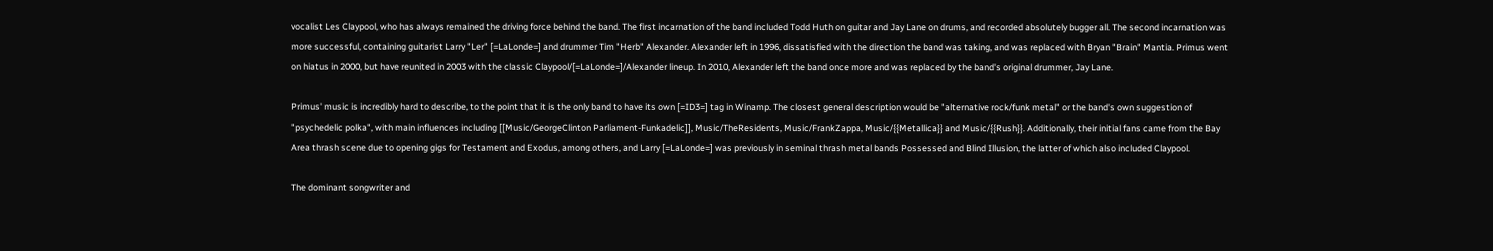vocalist Les Claypool, who has always remained the driving force behind the band. The first incarnation of the band included Todd Huth on guitar and Jay Lane on drums, and recorded absolutely bugger all. The second incarnation was more successful, containing guitarist Larry "Ler" [=LaLonde=] and drummer Tim "Herb" Alexander. Alexander left in 1996, dissatisfied with the direction the band was taking, and was replaced with Bryan "Brain" Mantia. Primus went on hiatus in 2000, but have reunited in 2003 with the classic Claypool/[=LaLonde=]/Alexander lineup. In 2010, Alexander left the band once more and was replaced by the band's original drummer, Jay Lane.

Primus' music is incredibly hard to describe, to the point that it is the only band to have its own [=ID3=] tag in Winamp. The closest general description would be "alternative rock/funk metal" or the band's own suggestion of "psychedelic polka", with main influences including [[Music/GeorgeClinton Parliament-Funkadelic]], Music/TheResidents, Music/FrankZappa, Music/{{Metallica}} and Music/{{Rush}}. Additionally, their initial fans came from the Bay Area thrash scene due to opening gigs for Testament and Exodus, among others, and Larry [=LaLonde=] was previously in seminal thrash metal bands Possessed and Blind Illusion, the latter of which also included Claypool.

The dominant songwriter and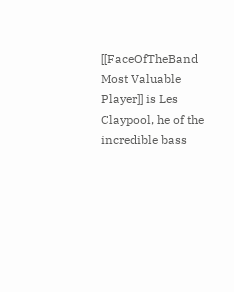[[FaceOfTheBand Most Valuable Player]] is Les Claypool, he of the incredible bass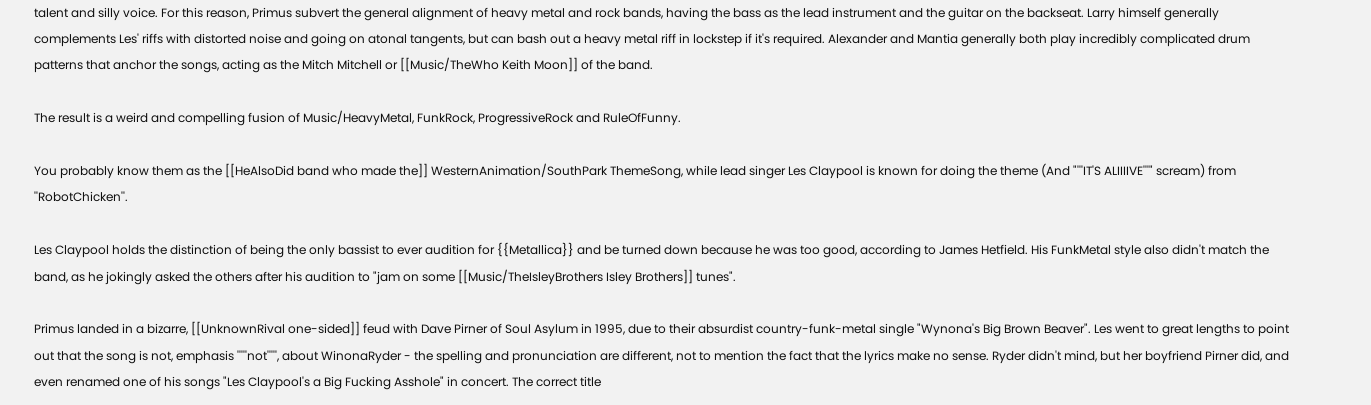talent and silly voice. For this reason, Primus subvert the general alignment of heavy metal and rock bands, having the bass as the lead instrument and the guitar on the backseat. Larry himself generally complements Les' riffs with distorted noise and going on atonal tangents, but can bash out a heavy metal riff in lockstep if it's required. Alexander and Mantia generally both play incredibly complicated drum patterns that anchor the songs, acting as the Mitch Mitchell or [[Music/TheWho Keith Moon]] of the band.

The result is a weird and compelling fusion of Music/HeavyMetal, FunkRock, ProgressiveRock and RuleOfFunny.

You probably know them as the [[HeAlsoDid band who made the]] WesternAnimation/SouthPark ThemeSong, while lead singer Les Claypool is known for doing the theme (And "'''IT'S ALIIIIVE'''" scream) from ''RobotChicken''.

Les Claypool holds the distinction of being the only bassist to ever audition for {{Metallica}} and be turned down because he was too good, according to James Hetfield. His FunkMetal style also didn't match the band, as he jokingly asked the others after his audition to "jam on some [[Music/TheIsleyBrothers Isley Brothers]] tunes".

Primus landed in a bizarre, [[UnknownRival one-sided]] feud with Dave Pirner of Soul Asylum in 1995, due to their absurdist country-funk-metal single "Wynona's Big Brown Beaver". Les went to great lengths to point out that the song is not, emphasis '''''not''''', about WinonaRyder - the spelling and pronunciation are different, not to mention the fact that the lyrics make no sense. Ryder didn't mind, but her boyfriend Pirner did, and even renamed one of his songs "Les Claypool's a Big Fucking Asshole" in concert. The correct title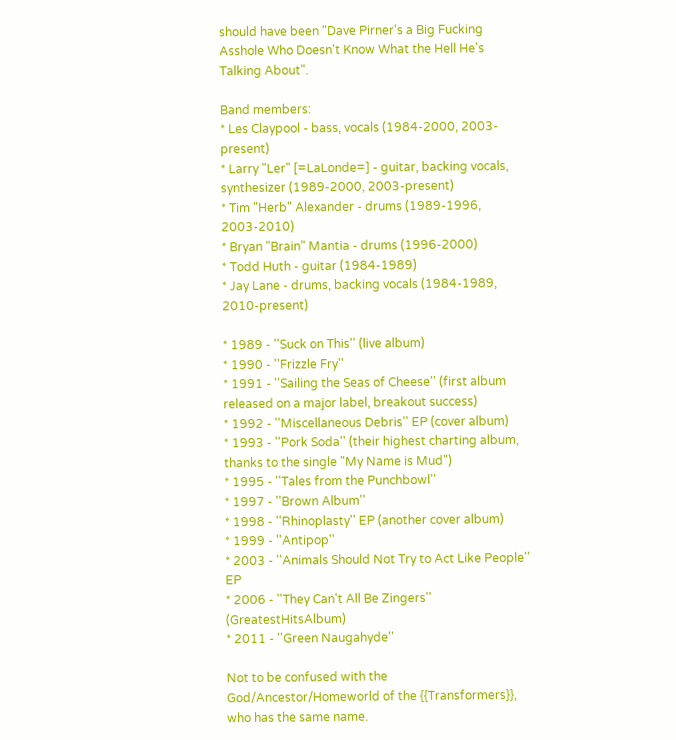should have been "Dave Pirner's a Big Fucking Asshole Who Doesn't Know What the Hell He's Talking About".

Band members:
* Les Claypool - bass, vocals (1984-2000, 2003-present)
* Larry "Ler" [=LaLonde=] - guitar, backing vocals, synthesizer (1989-2000, 2003-present)
* Tim "Herb" Alexander - drums (1989-1996, 2003-2010)
* Bryan "Brain" Mantia - drums (1996-2000)
* Todd Huth - guitar (1984-1989)
* Jay Lane - drums, backing vocals (1984-1989, 2010-present)

* 1989 - ''Suck on This'' (live album)
* 1990 - ''Frizzle Fry''
* 1991 - ''Sailing the Seas of Cheese'' (first album released on a major label, breakout success)
* 1992 - ''Miscellaneous Debris'' EP (cover album)
* 1993 - ''Pork Soda'' (their highest charting album, thanks to the single "My Name is Mud")
* 1995 - ''Tales from the Punchbowl''
* 1997 - ''Brown Album''
* 1998 - ''Rhinoplasty'' EP (another cover album)
* 1999 - ''Antipop''
* 2003 - ''Animals Should Not Try to Act Like People'' EP
* 2006 - ''They Can't All Be Zingers'' (GreatestHitsAlbum)
* 2011 - ''Green Naugahyde''

Not to be confused with the God/Ancestor/Homeworld of the {{Transformers}}, who has the same name.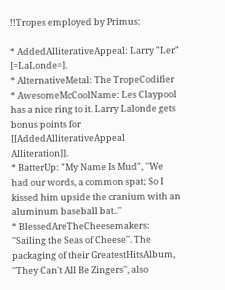!!Tropes employed by Primus:

* AddedAlliterativeAppeal: Larry "Ler" [=LaLonde=].
* AlternativeMetal: The TropeCodifier
* AwesomeMcCoolName: Les Claypool has a nice ring to it. Larry Lalonde gets bonus points for [[AddedAlliterativeAppeal Alliteration]].
* BatterUp: "My Name Is Mud", ''We had our words, a common spat; So I kissed him upside the cranium with an aluminum baseball bat..''
* BlessedAreTheCheesemakers: ''Sailing the Seas of Cheese''. The packaging of their GreatestHitsAlbum, ''They Can't All Be Zingers'', also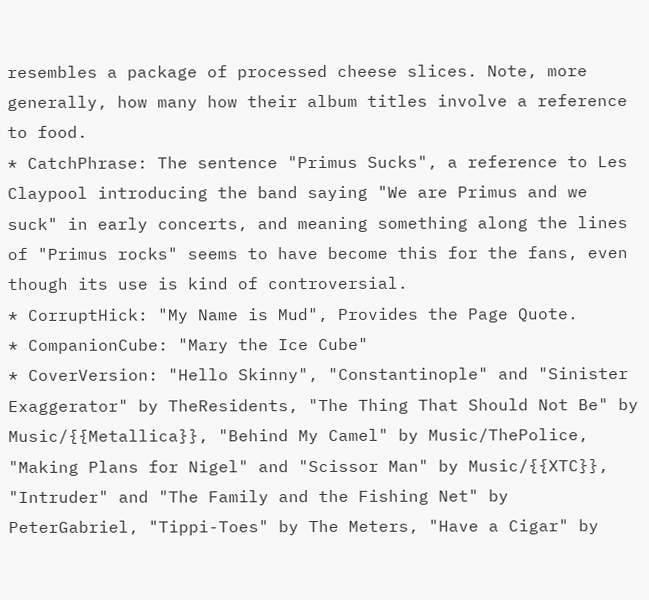resembles a package of processed cheese slices. Note, more generally, how many how their album titles involve a reference to food.
* CatchPhrase: The sentence "Primus Sucks", a reference to Les Claypool introducing the band saying "We are Primus and we suck" in early concerts, and meaning something along the lines of "Primus rocks" seems to have become this for the fans, even though its use is kind of controversial.
* CorruptHick: "My Name is Mud", Provides the Page Quote.
* CompanionCube: "Mary the Ice Cube"
* CoverVersion: "Hello Skinny", "Constantinople" and "Sinister Exaggerator" by TheResidents, "The Thing That Should Not Be" by Music/{{Metallica}}, "Behind My Camel" by Music/ThePolice, "Making Plans for Nigel" and "Scissor Man" by Music/{{XTC}}, "Intruder" and "The Family and the Fishing Net" by PeterGabriel, "Tippi-Toes" by The Meters, "Have a Cigar" by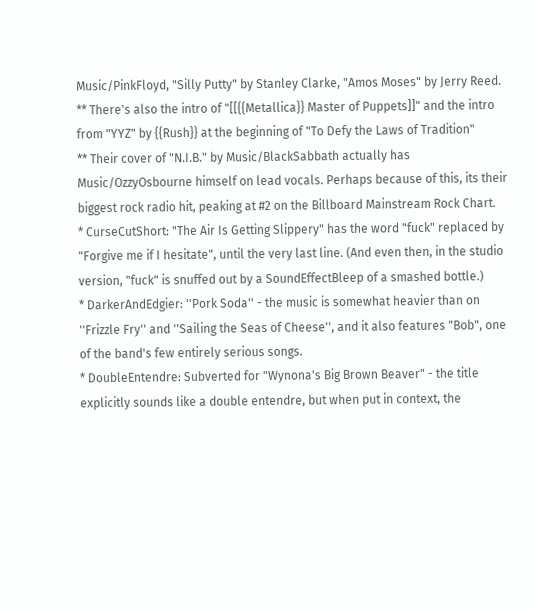Music/PinkFloyd, "Silly Putty" by Stanley Clarke, "Amos Moses" by Jerry Reed.
** There's also the intro of "[[{{Metallica}} Master of Puppets]]" and the intro from "YYZ" by {{Rush}} at the beginning of "To Defy the Laws of Tradition"
** Their cover of "N.I.B." by Music/BlackSabbath actually has Music/OzzyOsbourne himself on lead vocals. Perhaps because of this, its their biggest rock radio hit, peaking at #2 on the Billboard Mainstream Rock Chart.
* CurseCutShort: "The Air Is Getting Slippery" has the word "fuck" replaced by "Forgive me if I hesitate", until the very last line. (And even then, in the studio version, "fuck" is snuffed out by a SoundEffectBleep of a smashed bottle.)
* DarkerAndEdgier: ''Pork Soda'' - the music is somewhat heavier than on ''Frizzle Fry'' and ''Sailing the Seas of Cheese'', and it also features "Bob", one of the band's few entirely serious songs.
* DoubleEntendre: Subverted for "Wynona's Big Brown Beaver" - the title explicitly sounds like a double entendre, but when put in context, the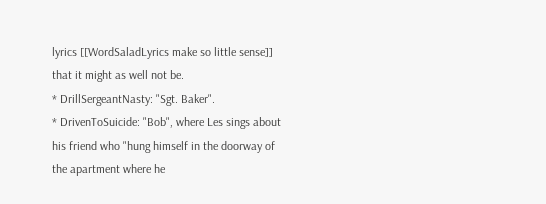lyrics [[WordSaladLyrics make so little sense]] that it might as well not be.
* DrillSergeantNasty: "Sgt. Baker".
* DrivenToSuicide: "Bob", where Les sings about his friend who "hung himself in the doorway of the apartment where he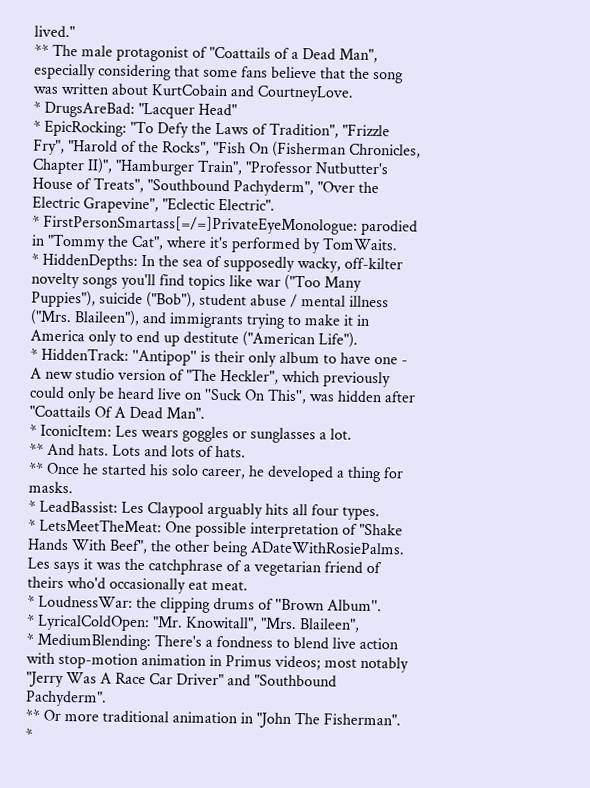lived."
** The male protagonist of "Coattails of a Dead Man", especially considering that some fans believe that the song was written about KurtCobain and CourtneyLove.
* DrugsAreBad: "Lacquer Head"
* EpicRocking: "To Defy the Laws of Tradition", "Frizzle Fry", "Harold of the Rocks", "Fish On (Fisherman Chronicles, Chapter II)", "Hamburger Train", "Professor Nutbutter's House of Treats", "Southbound Pachyderm", "Over the Electric Grapevine", "Eclectic Electric".
* FirstPersonSmartass[=/=]PrivateEyeMonologue: parodied in "Tommy the Cat", where it's performed by TomWaits.
* HiddenDepths: In the sea of supposedly wacky, off-kilter novelty songs you'll find topics like war ("Too Many Puppies"), suicide ("Bob"), student abuse / mental illness ("Mrs. Blaileen"), and immigrants trying to make it in America only to end up destitute ("American Life").
* HiddenTrack: ''Antipop'' is their only album to have one - A new studio version of "The Heckler", which previously could only be heard live on ''Suck On This'', was hidden after "Coattails Of A Dead Man".
* IconicItem: Les wears goggles or sunglasses a lot.
** And hats. Lots and lots of hats.
** Once he started his solo career, he developed a thing for masks.
* LeadBassist: Les Claypool arguably hits all four types.
* LetsMeetTheMeat: One possible interpretation of "Shake Hands With Beef", the other being ADateWithRosiePalms. Les says it was the catchphrase of a vegetarian friend of theirs who'd occasionally eat meat.
* LoudnessWar: the clipping drums of ''Brown Album''.
* LyricalColdOpen: "Mr. Knowitall", "Mrs. Blaileen",
* MediumBlending: There's a fondness to blend live action with stop-motion animation in Primus videos; most notably "Jerry Was A Race Car Driver" and "Southbound Pachyderm".
** Or more traditional animation in "John The Fisherman".
*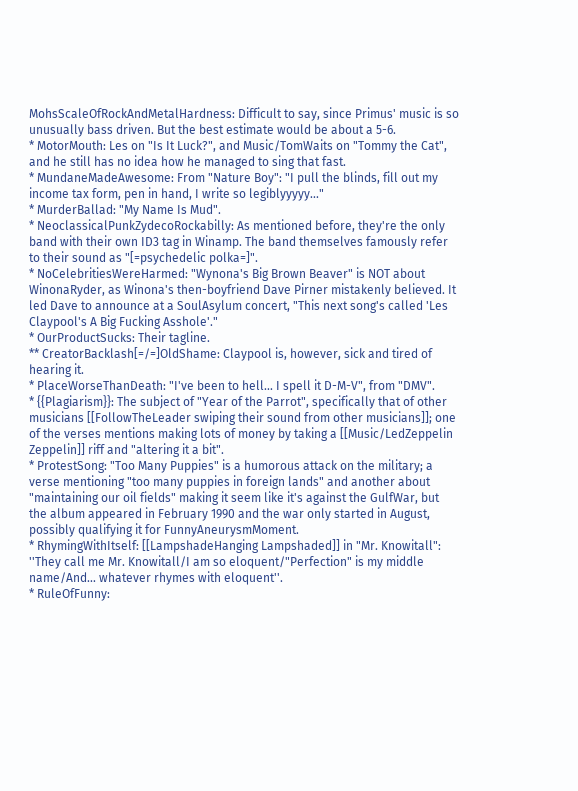MohsScaleOfRockAndMetalHardness: Difficult to say, since Primus' music is so unusually bass driven. But the best estimate would be about a 5-6.
* MotorMouth: Les on "Is It Luck?", and Music/TomWaits on "Tommy the Cat", and he still has no idea how he managed to sing that fast.
* MundaneMadeAwesome: From "Nature Boy": "I pull the blinds, fill out my income tax form, pen in hand, I write so legiblyyyyy..."
* MurderBallad: "My Name Is Mud".
* NeoclassicalPunkZydecoRockabilly: As mentioned before, they're the only band with their own ID3 tag in Winamp. The band themselves famously refer to their sound as "[=psychedelic polka=]".
* NoCelebritiesWereHarmed: "Wynona's Big Brown Beaver" is NOT about WinonaRyder, as Winona's then-boyfriend Dave Pirner mistakenly believed. It led Dave to announce at a SoulAsylum concert, "This next song's called 'Les Claypool's A Big Fucking Asshole'."
* OurProductSucks: Their tagline.
** CreatorBacklash[=/=]OldShame: Claypool is, however, sick and tired of hearing it.
* PlaceWorseThanDeath: "I've been to hell... I spell it D-M-V", from "DMV".
* {{Plagiarism}}: The subject of "Year of the Parrot", specifically that of other musicians [[FollowTheLeader swiping their sound from other musicians]]; one of the verses mentions making lots of money by taking a [[Music/LedZeppelin Zeppelin]] riff and "altering it a bit".
* ProtestSong: "Too Many Puppies" is a humorous attack on the military; a verse mentioning "too many puppies in foreign lands" and another about "maintaining our oil fields" making it seem like it's against the GulfWar, but the album appeared in February 1990 and the war only started in August, possibly qualifying it for FunnyAneurysmMoment.
* RhymingWithItself: [[LampshadeHanging Lampshaded]] in "Mr. Knowitall": ''They call me Mr. Knowitall/I am so eloquent/"Perfection" is my middle name/And... whatever rhymes with eloquent''.
* RuleOfFunny: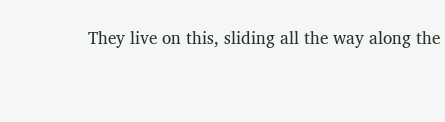They live on this, sliding all the way along the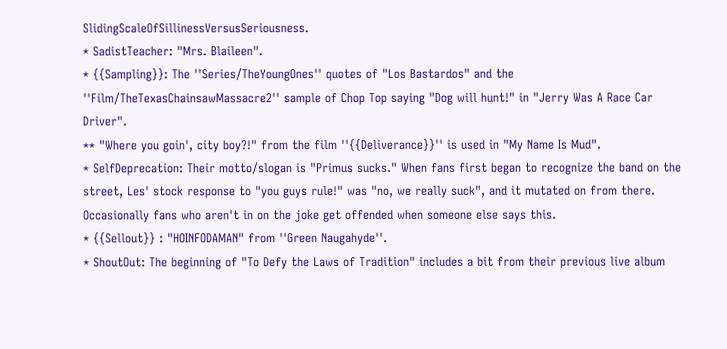SlidingScaleOfSillinessVersusSeriousness.
* SadistTeacher: "Mrs. Blaileen".
* {{Sampling}}: The ''Series/TheYoungOnes'' quotes of "Los Bastardos" and the ''Film/TheTexasChainsawMassacre2'' sample of Chop Top saying "Dog will hunt!" in "Jerry Was A Race Car Driver".
** "Where you goin', city boy?!" from the film ''{{Deliverance}}'' is used in "My Name Is Mud".
* SelfDeprecation: Their motto/slogan is "Primus sucks." When fans first began to recognize the band on the street, Les' stock response to "you guys rule!" was "no, we really suck", and it mutated on from there. Occasionally fans who aren't in on the joke get offended when someone else says this.
* {{Sellout}} : "HOINFODAMAN" from ''Green Naugahyde''.
* ShoutOut: The beginning of "To Defy the Laws of Tradition" includes a bit from their previous live album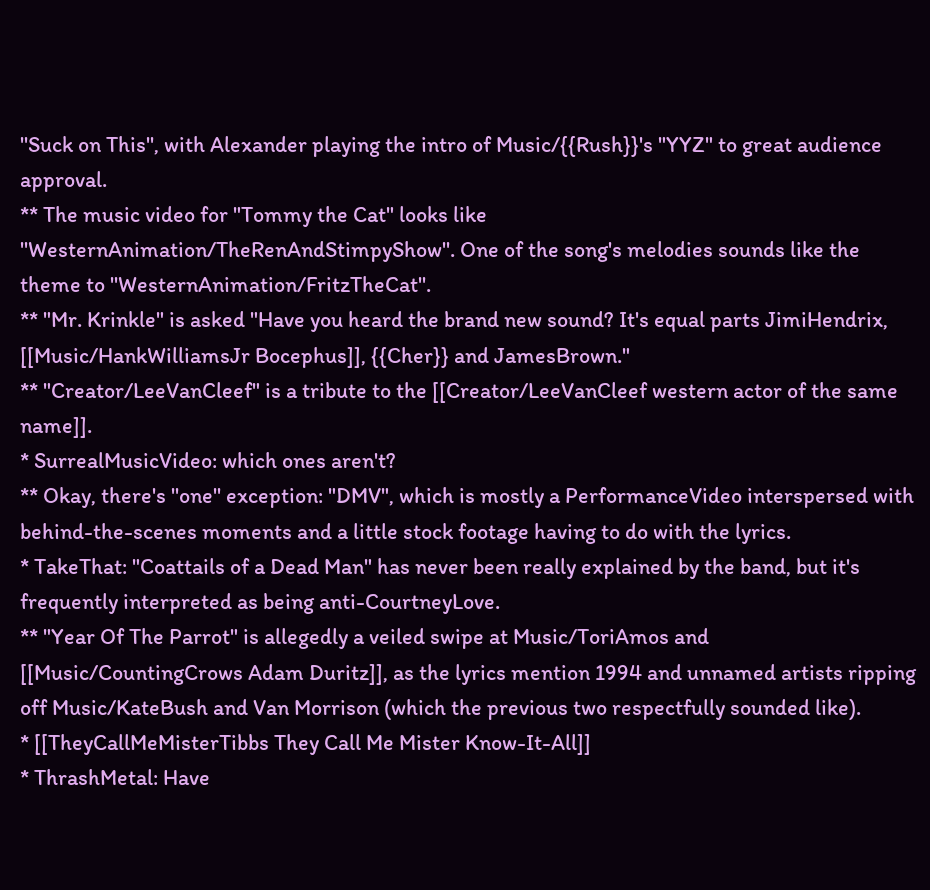''Suck on This'', with Alexander playing the intro of Music/{{Rush}}'s "YYZ" to great audience approval.
** The music video for "Tommy the Cat" looks like ''WesternAnimation/TheRenAndStimpyShow''. One of the song's melodies sounds like the theme to ''WesternAnimation/FritzTheCat''.
** "Mr. Krinkle" is asked "Have you heard the brand new sound? It's equal parts JimiHendrix, [[Music/HankWilliamsJr Bocephus]], {{Cher}} and JamesBrown."
** "Creator/LeeVanCleef" is a tribute to the [[Creator/LeeVanCleef western actor of the same name]].
* SurrealMusicVideo: which ones aren't?
** Okay, there's ''one'' exception: "DMV", which is mostly a PerformanceVideo interspersed with behind-the-scenes moments and a little stock footage having to do with the lyrics.
* TakeThat: "Coattails of a Dead Man" has never been really explained by the band, but it's frequently interpreted as being anti-CourtneyLove.
** "Year Of The Parrot" is allegedly a veiled swipe at Music/ToriAmos and [[Music/CountingCrows Adam Duritz]], as the lyrics mention 1994 and unnamed artists ripping off Music/KateBush and Van Morrison (which the previous two respectfully sounded like).
* [[TheyCallMeMisterTibbs They Call Me Mister Know-It-All]]
* ThrashMetal: Have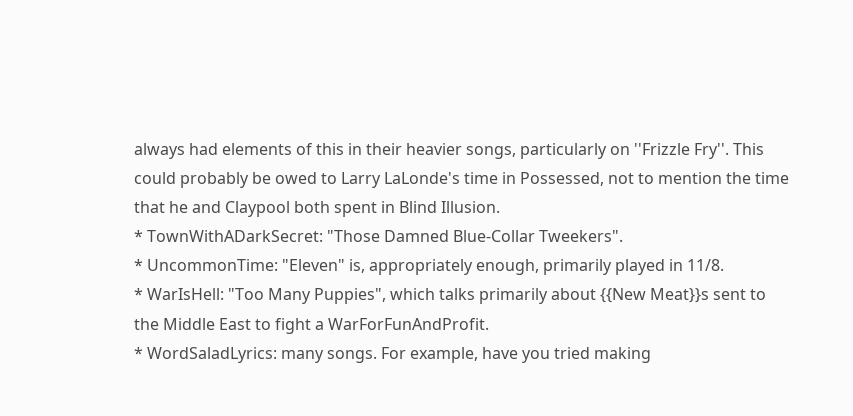always had elements of this in their heavier songs, particularly on ''Frizzle Fry''. This could probably be owed to Larry LaLonde's time in Possessed, not to mention the time that he and Claypool both spent in Blind Illusion.
* TownWithADarkSecret: "Those Damned Blue-Collar Tweekers".
* UncommonTime: "Eleven" is, appropriately enough, primarily played in 11/8.
* WarIsHell: "Too Many Puppies", which talks primarily about {{New Meat}}s sent to the Middle East to fight a WarForFunAndProfit.
* WordSaladLyrics: many songs. For example, have you tried making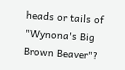heads or tails of "Wynona's Big Brown Beaver"?